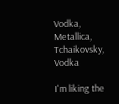Vodka, Metallica, Tchaikovsky, Vodka

I'm liking the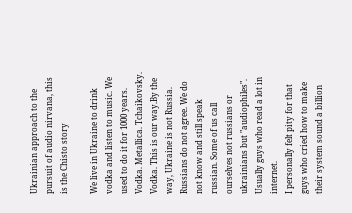Ukrainian approach to the pursuit of audio nirvana, this is the Chisto story

We live in Ukraine to drink vodka and listen to music. We used to do it for 1000 years. Vodka. Metallica. Tchaikovsky. Vodka. This is our way.By the way, Ukraine is not Russia. Russians do not agree. We do not know and still speak russian. Some of us call ourselves not russians or ukrainians but "audiophiles". Usually guys who read a lot in internet.
I personally felt pity for that guys who cried how to make their system sound a billion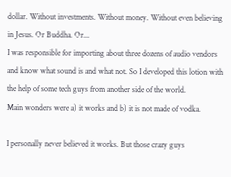dollar. Without investments. Without money. Without even believing in Jesus. Or Buddha. Or...
I was responsible for importing about three dozens of audio vendors and know what sound is and what not. So I developed this lotion with the help of some tech guys from another side of the world.
Main wonders were a) it works and b) it is not made of vodka.

I personally never believed it works. But those crazy guys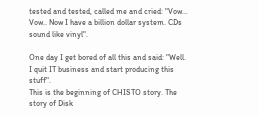tested and tested, called me and cried: "Vow… Vow.. Now I have a billion dollar system. CDs sound like vinyl".

One day I get bored of all this and said: "Well. I quit IT business and start producing this stuff".
This is the beginning of CHISTO story. The story of Disk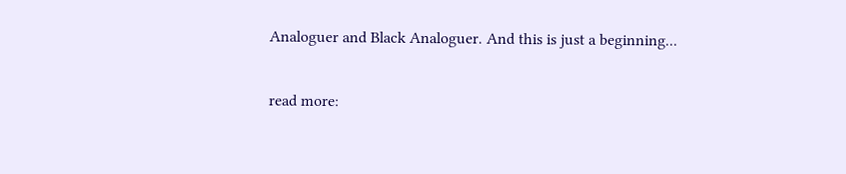Analoguer and Black Analoguer. And this is just a beginning...

read more: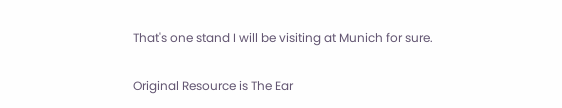That's one stand I will be visiting at Munich for sure.

Original Resource is The Ear